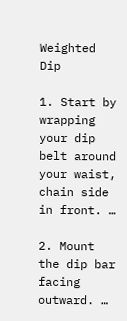Weighted Dip

1. Start by wrapping your dip belt around your waist, chain side in front. …

2. Mount the dip bar facing outward. …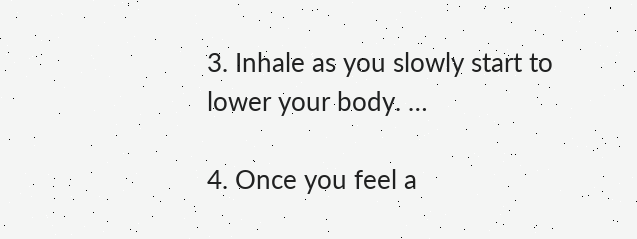3. Inhale as you slowly start to lower your body. …

4. Once you feel a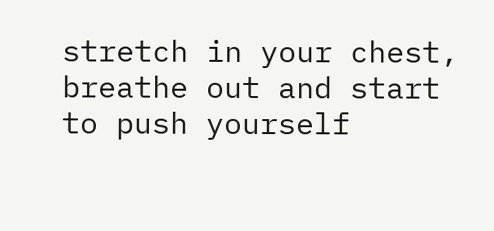stretch in your chest, breathe out and start to push yourself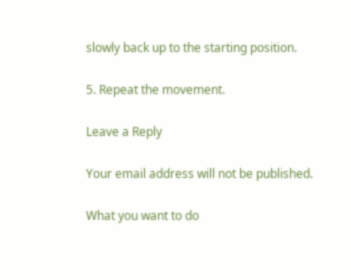slowly back up to the starting position.

5. Repeat the movement.

Leave a Reply

Your email address will not be published.

What you want to do